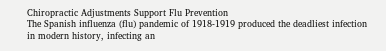Chiropractic Adjustments Support Flu Prevention
The Spanish influenza (flu) pandemic of 1918-1919 produced the deadliest infection in modern history, infecting an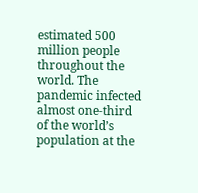estimated 500 million people throughout the world. The pandemic infected almost one-third of the world’s population at the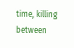time, killing between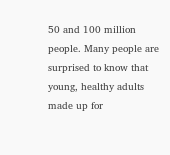50 and 100 million people. Many people are surprised to know that young, healthy adults made up for